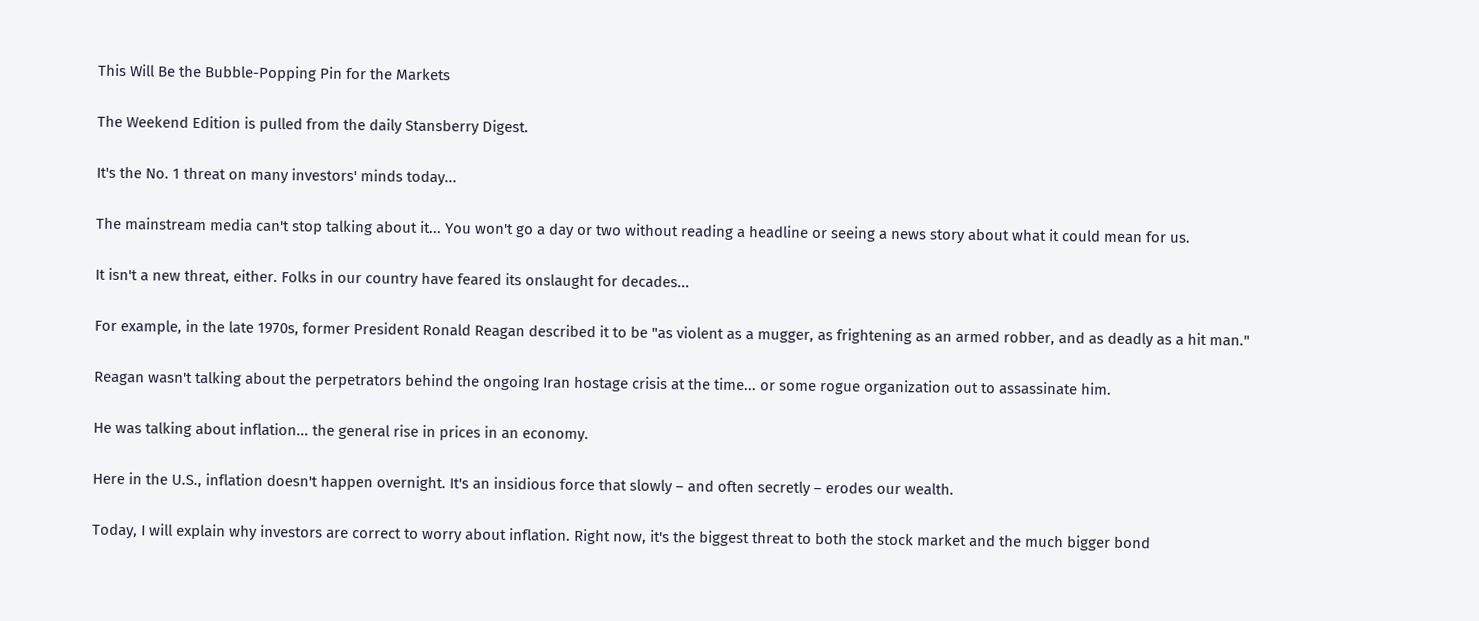This Will Be the Bubble-Popping Pin for the Markets

The Weekend Edition is pulled from the daily Stansberry Digest.

It's the No. 1 threat on many investors' minds today...

The mainstream media can't stop talking about it... You won't go a day or two without reading a headline or seeing a news story about what it could mean for us.

It isn't a new threat, either. Folks in our country have feared its onslaught for decades...

For example, in the late 1970s, former President Ronald Reagan described it to be "as violent as a mugger, as frightening as an armed robber, and as deadly as a hit man."

Reagan wasn't talking about the perpetrators behind the ongoing Iran hostage crisis at the time... or some rogue organization out to assassinate him.

He was talking about inflation... the general rise in prices in an economy.

Here in the U.S., inflation doesn't happen overnight. It's an insidious force that slowly – and often secretly – erodes our wealth.

Today, I will explain why investors are correct to worry about inflation. Right now, it's the biggest threat to both the stock market and the much bigger bond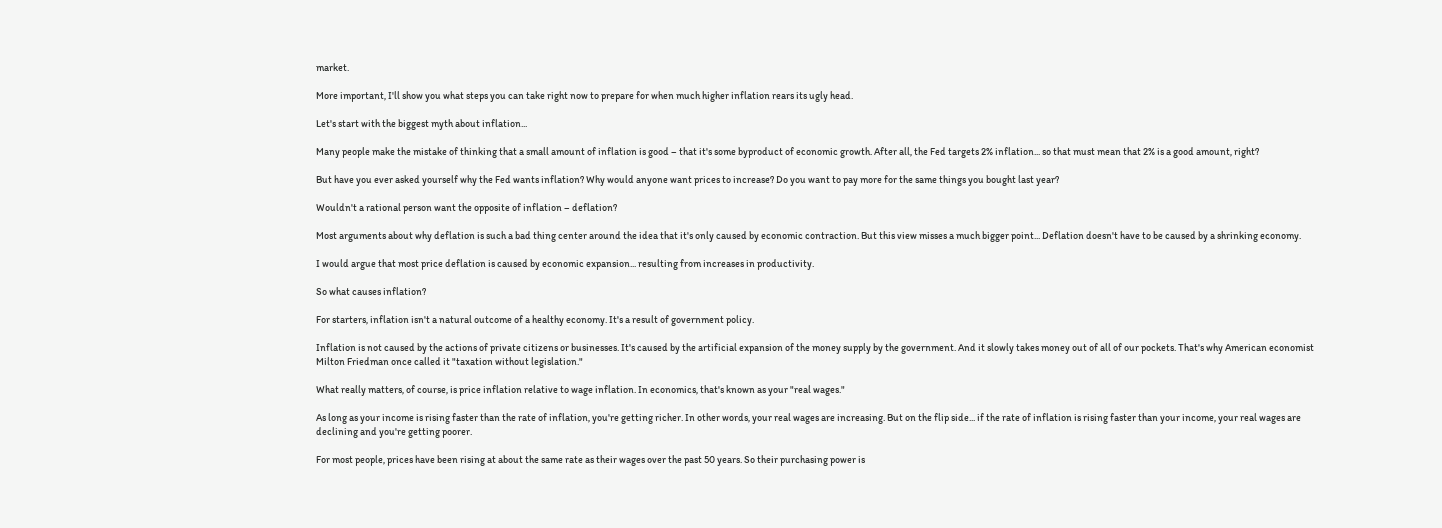market.

More important, I'll show you what steps you can take right now to prepare for when much higher inflation rears its ugly head.

Let's start with the biggest myth about inflation...

Many people make the mistake of thinking that a small amount of inflation is good – that it's some byproduct of economic growth. After all, the Fed targets 2% inflation... so that must mean that 2% is a good amount, right?

But have you ever asked yourself why the Fed wants inflation? Why would anyone want prices to increase? Do you want to pay more for the same things you bought last year?

Wouldn't a rational person want the opposite of inflation – deflation?

Most arguments about why deflation is such a bad thing center around the idea that it's only caused by economic contraction. But this view misses a much bigger point... Deflation doesn't have to be caused by a shrinking economy.

I would argue that most price deflation is caused by economic expansion... resulting from increases in productivity.

So what causes inflation?

For starters, inflation isn't a natural outcome of a healthy economy. It's a result of government policy.

Inflation is not caused by the actions of private citizens or businesses. It's caused by the artificial expansion of the money supply by the government. And it slowly takes money out of all of our pockets. That's why American economist Milton Friedman once called it "taxation without legislation."

What really matters, of course, is price inflation relative to wage inflation. In economics, that's known as your "real wages."

As long as your income is rising faster than the rate of inflation, you're getting richer. In other words, your real wages are increasing. But on the flip side... if the rate of inflation is rising faster than your income, your real wages are declining and you're getting poorer.

For most people, prices have been rising at about the same rate as their wages over the past 50 years. So their purchasing power is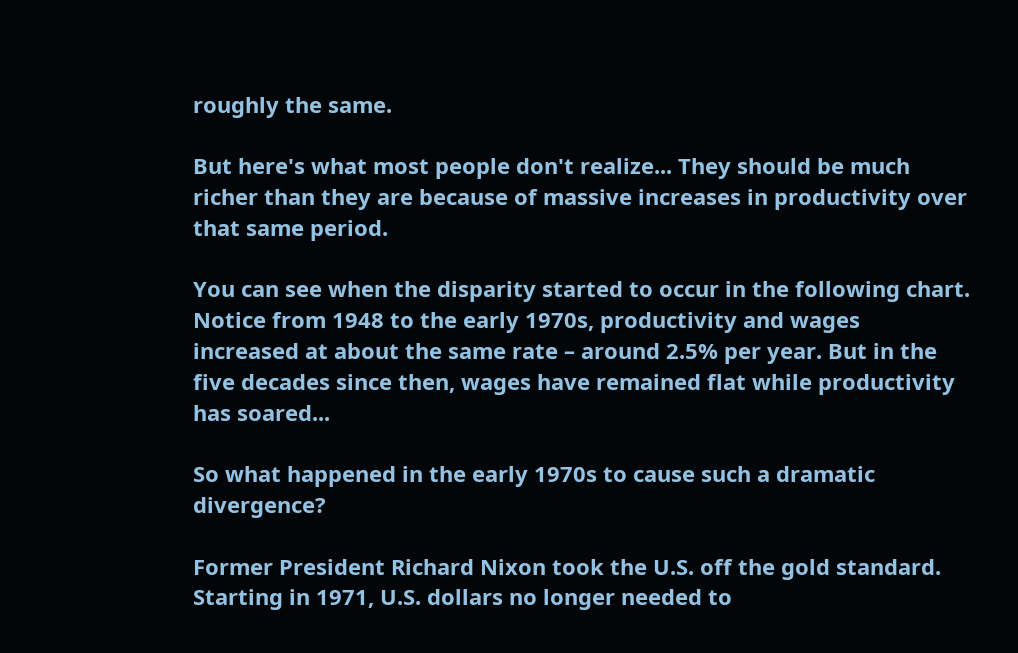roughly the same.

But here's what most people don't realize... They should be much richer than they are because of massive increases in productivity over that same period.

You can see when the disparity started to occur in the following chart. Notice from 1948 to the early 1970s, productivity and wages increased at about the same rate – around 2.5% per year. But in the five decades since then, wages have remained flat while productivity has soared...

So what happened in the early 1970s to cause such a dramatic divergence?

Former President Richard Nixon took the U.S. off the gold standard. Starting in 1971, U.S. dollars no longer needed to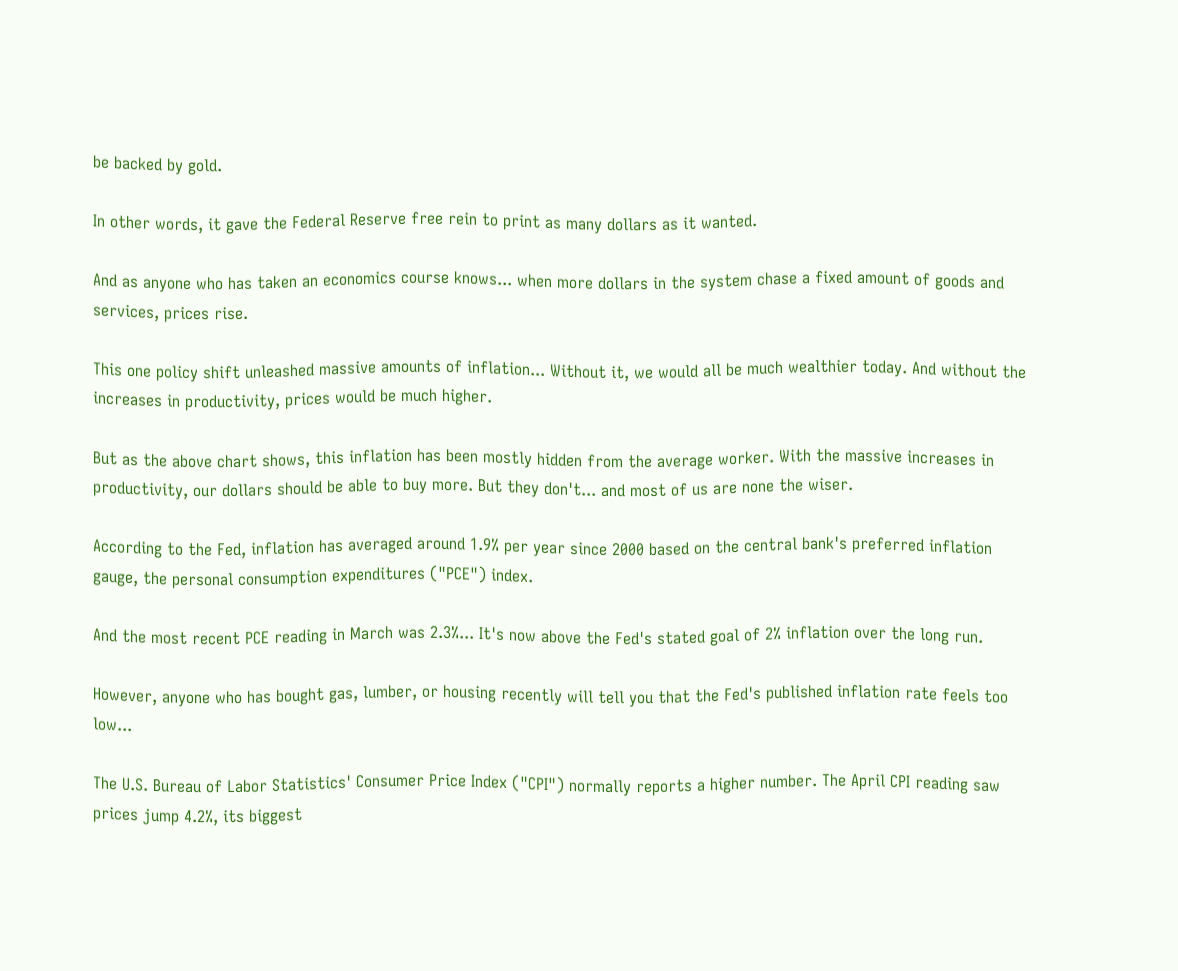be backed by gold.

In other words, it gave the Federal Reserve free rein to print as many dollars as it wanted.

And as anyone who has taken an economics course knows... when more dollars in the system chase a fixed amount of goods and services, prices rise.

This one policy shift unleashed massive amounts of inflation... Without it, we would all be much wealthier today. And without the increases in productivity, prices would be much higher.

But as the above chart shows, this inflation has been mostly hidden from the average worker. With the massive increases in productivity, our dollars should be able to buy more. But they don't... and most of us are none the wiser.

According to the Fed, inflation has averaged around 1.9% per year since 2000 based on the central bank's preferred inflation gauge, the personal consumption expenditures ("PCE") index.

And the most recent PCE reading in March was 2.3%... It's now above the Fed's stated goal of 2% inflation over the long run.

However, anyone who has bought gas, lumber, or housing recently will tell you that the Fed's published inflation rate feels too low...

The U.S. Bureau of Labor Statistics' Consumer Price Index ("CPI") normally reports a higher number. The April CPI reading saw prices jump 4.2%, its biggest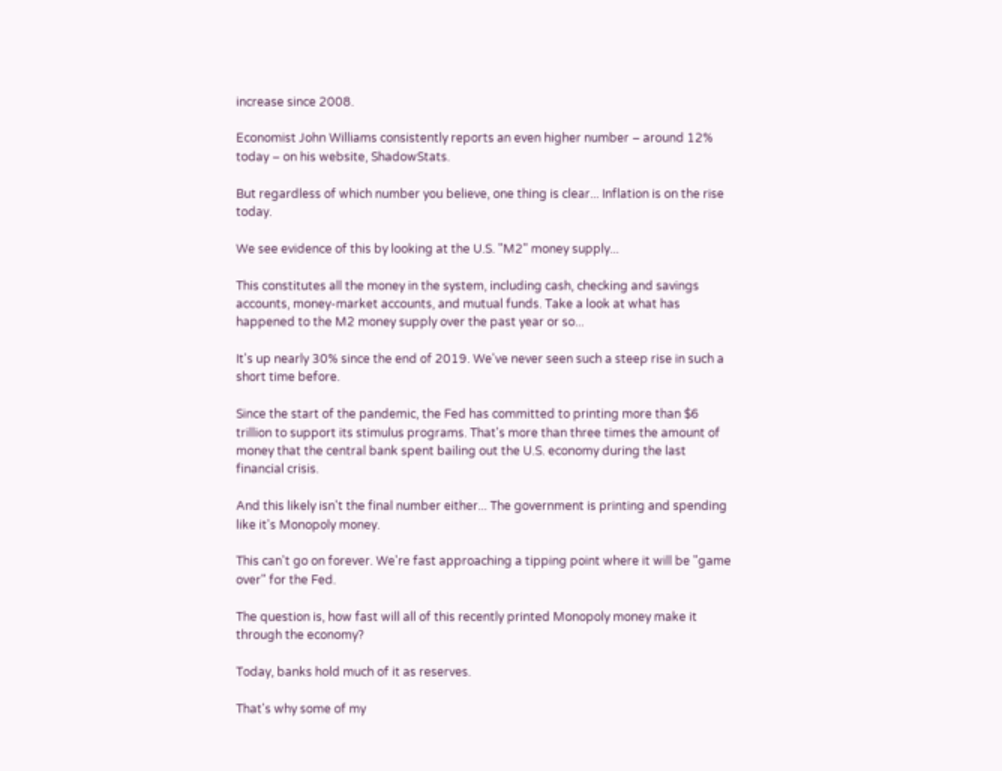increase since 2008.

Economist John Williams consistently reports an even higher number – around 12% today – on his website, ShadowStats.

But regardless of which number you believe, one thing is clear... Inflation is on the rise today.

We see evidence of this by looking at the U.S. "M2" money supply...

This constitutes all the money in the system, including cash, checking and savings accounts, money-market accounts, and mutual funds. Take a look at what has happened to the M2 money supply over the past year or so...

It's up nearly 30% since the end of 2019. We've never seen such a steep rise in such a short time before.

Since the start of the pandemic, the Fed has committed to printing more than $6 trillion to support its stimulus programs. That's more than three times the amount of money that the central bank spent bailing out the U.S. economy during the last financial crisis.

And this likely isn't the final number either... The government is printing and spending like it's Monopoly money.

This can't go on forever. We're fast approaching a tipping point where it will be "game over" for the Fed.

The question is, how fast will all of this recently printed Monopoly money make it through the economy?

Today, banks hold much of it as reserves.

That's why some of my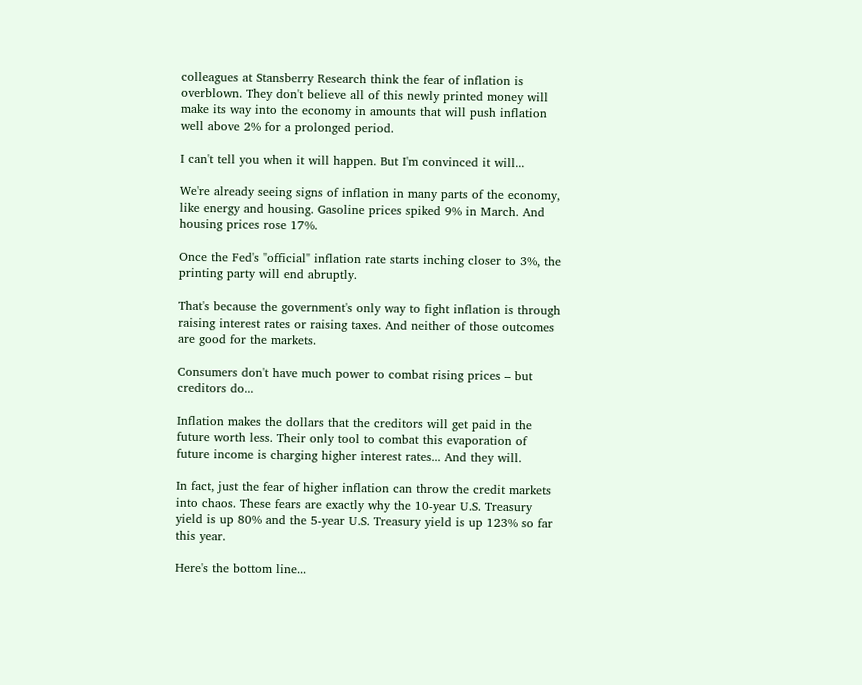colleagues at Stansberry Research think the fear of inflation is overblown. They don't believe all of this newly printed money will make its way into the economy in amounts that will push inflation well above 2% for a prolonged period.

I can't tell you when it will happen. But I'm convinced it will...

We're already seeing signs of inflation in many parts of the economy, like energy and housing. Gasoline prices spiked 9% in March. And housing prices rose 17%.

Once the Fed's "official" inflation rate starts inching closer to 3%, the printing party will end abruptly.

That's because the government's only way to fight inflation is through raising interest rates or raising taxes. And neither of those outcomes are good for the markets.

Consumers don't have much power to combat rising prices – but creditors do...

Inflation makes the dollars that the creditors will get paid in the future worth less. Their only tool to combat this evaporation of future income is charging higher interest rates... And they will.

In fact, just the fear of higher inflation can throw the credit markets into chaos. These fears are exactly why the 10-year U.S. Treasury yield is up 80% and the 5-year U.S. Treasury yield is up 123% so far this year.

Here's the bottom line...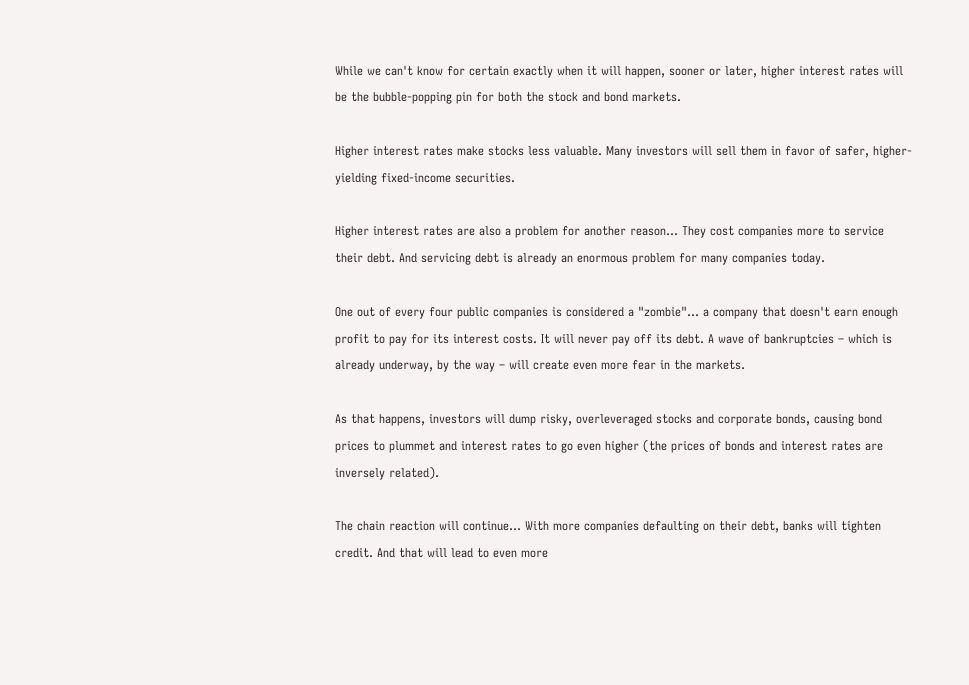While we can't know for certain exactly when it will happen, sooner or later, higher interest rates will be the bubble-popping pin for both the stock and bond markets.

Higher interest rates make stocks less valuable. Many investors will sell them in favor of safer, higher-yielding fixed-income securities.

Higher interest rates are also a problem for another reason... They cost companies more to service their debt. And servicing debt is already an enormous problem for many companies today.

One out of every four public companies is considered a "zombie"... a company that doesn't earn enough profit to pay for its interest costs. It will never pay off its debt. A wave of bankruptcies – which is already underway, by the way – will create even more fear in the markets.

As that happens, investors will dump risky, overleveraged stocks and corporate bonds, causing bond prices to plummet and interest rates to go even higher (the prices of bonds and interest rates are inversely related).

The chain reaction will continue... With more companies defaulting on their debt, banks will tighten credit. And that will lead to even more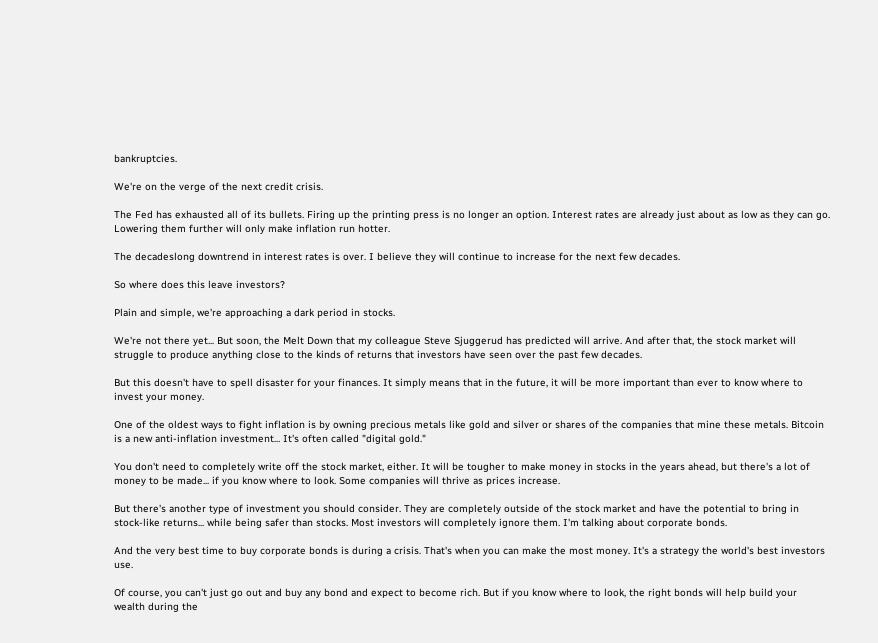bankruptcies.

We're on the verge of the next credit crisis.

The Fed has exhausted all of its bullets. Firing up the printing press is no longer an option. Interest rates are already just about as low as they can go. Lowering them further will only make inflation run hotter.

The decadeslong downtrend in interest rates is over. I believe they will continue to increase for the next few decades.

So where does this leave investors?

Plain and simple, we're approaching a dark period in stocks.

We're not there yet... But soon, the Melt Down that my colleague Steve Sjuggerud has predicted will arrive. And after that, the stock market will struggle to produce anything close to the kinds of returns that investors have seen over the past few decades.

But this doesn't have to spell disaster for your finances. It simply means that in the future, it will be more important than ever to know where to invest your money.

One of the oldest ways to fight inflation is by owning precious metals like gold and silver or shares of the companies that mine these metals. Bitcoin is a new anti-inflation investment... It's often called "digital gold."

You don't need to completely write off the stock market, either. It will be tougher to make money in stocks in the years ahead, but there's a lot of money to be made... if you know where to look. Some companies will thrive as prices increase.

But there's another type of investment you should consider. They are completely outside of the stock market and have the potential to bring in stock-like returns... while being safer than stocks. Most investors will completely ignore them. I'm talking about corporate bonds.

And the very best time to buy corporate bonds is during a crisis. That's when you can make the most money. It's a strategy the world's best investors use.

Of course, you can't just go out and buy any bond and expect to become rich. But if you know where to look, the right bonds will help build your wealth during the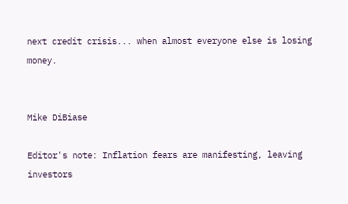next credit crisis... when almost everyone else is losing money.


Mike DiBiase

Editor's note: Inflation fears are manifesting, leaving investors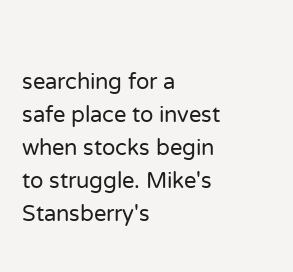searching for a safe place to invest when stocks begin to struggle. Mike's Stansberry's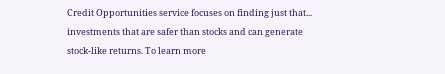Credit Opportunities service focuses on finding just that... investments that are safer than stocks and can generate stock-like returns. To learn more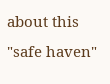about this "safe haven"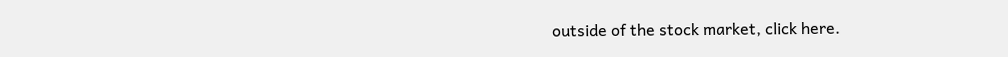outside of the stock market, click here.